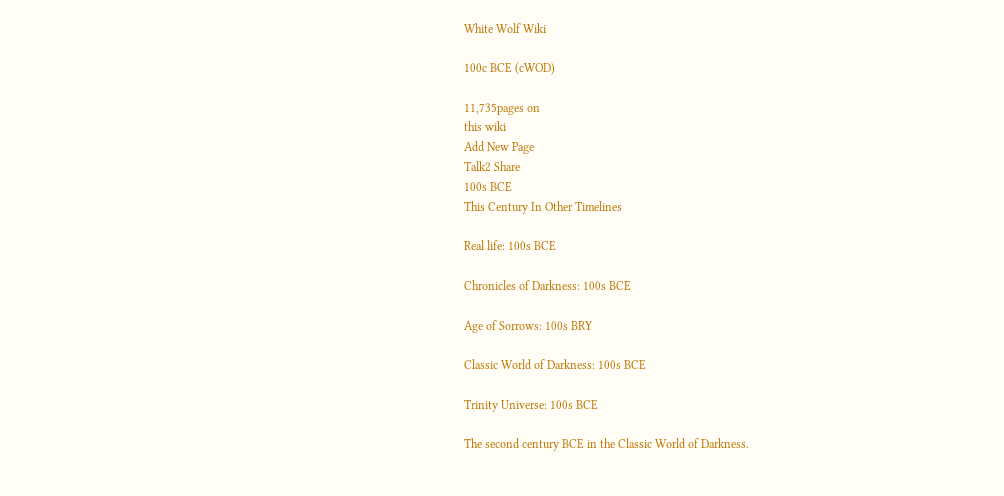White Wolf Wiki

100c BCE (cWOD)

11,735pages on
this wiki
Add New Page
Talk2 Share
100s BCE
This Century In Other Timelines

Real life: 100s BCE

Chronicles of Darkness: 100s BCE

Age of Sorrows: 100s BRY

Classic World of Darkness: 100s BCE

Trinity Universe: 100s BCE

The second century BCE in the Classic World of Darkness.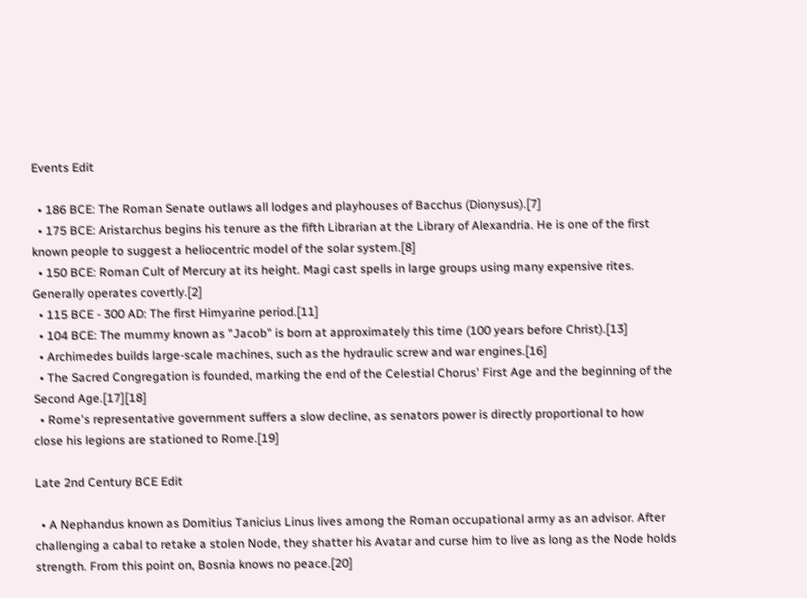Events Edit

  • 186 BCE: The Roman Senate outlaws all lodges and playhouses of Bacchus (Dionysus).[7]
  • 175 BCE: Aristarchus begins his tenure as the fifth Librarian at the Library of Alexandria. He is one of the first known people to suggest a heliocentric model of the solar system.[8]
  • 150 BCE: Roman Cult of Mercury at its height. Magi cast spells in large groups using many expensive rites. Generally operates covertly.[2]
  • 115 BCE - 300 AD: The first Himyarine period.[11]
  • 104 BCE: The mummy known as "Jacob" is born at approximately this time (100 years before Christ).[13]
  • Archimedes builds large-scale machines, such as the hydraulic screw and war engines.[16]
  • The Sacred Congregation is founded, marking the end of the Celestial Chorus' First Age and the beginning of the Second Age.[17][18]
  • Rome's representative government suffers a slow decline, as senators power is directly proportional to how close his legions are stationed to Rome.[19]

Late 2nd Century BCE Edit

  • A Nephandus known as Domitius Tanicius Linus lives among the Roman occupational army as an advisor. After challenging a cabal to retake a stolen Node, they shatter his Avatar and curse him to live as long as the Node holds strength. From this point on, Bosnia knows no peace.[20]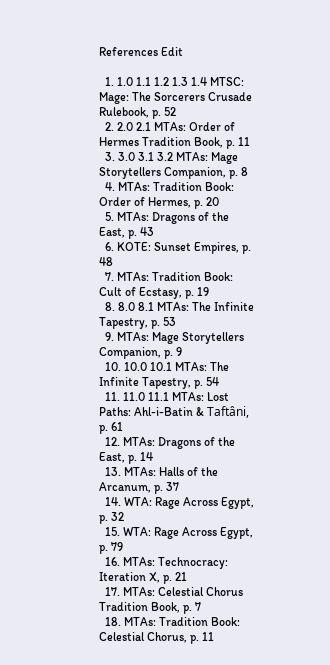References Edit

  1. 1.0 1.1 1.2 1.3 1.4 MTSC: Mage: The Sorcerers Crusade Rulebook, p. 52
  2. 2.0 2.1 MTAs: Order of Hermes Tradition Book, p. 11
  3. 3.0 3.1 3.2 MTAs: Mage Storytellers Companion, p. 8
  4. MTAs: Tradition Book: Order of Hermes, p. 20
  5. MTAs: Dragons of the East, p. 43
  6. KOTE: Sunset Empires, p. 48
  7. MTAs: Tradition Book: Cult of Ecstasy, p. 19
  8. 8.0 8.1 MTAs: The Infinite Tapestry, p. 53
  9. MTAs: Mage Storytellers Companion, p. 9
  10. 10.0 10.1 MTAs: The Infinite Tapestry, p. 54
  11. 11.0 11.1 MTAs: Lost Paths: Ahl-i-Batin & Taftâni, p. 61
  12. MTAs: Dragons of the East, p. 14
  13. MTAs: Halls of the Arcanum, p. 37
  14. WTA: Rage Across Egypt, p. 32
  15. WTA: Rage Across Egypt, p. 79
  16. MTAs: Technocracy: Iteration X, p. 21
  17. MTAs: Celestial Chorus Tradition Book, p. 7
  18. MTAs: Tradition Book: Celestial Chorus, p. 11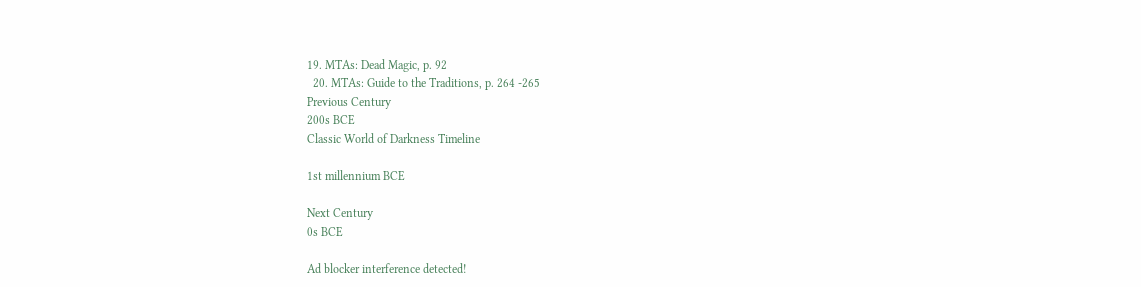19. MTAs: Dead Magic, p. 92
  20. MTAs: Guide to the Traditions, p. 264 -265
Previous Century
200s BCE
Classic World of Darkness Timeline

1st millennium BCE

Next Century
0s BCE

Ad blocker interference detected!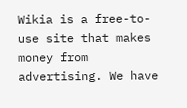Wikia is a free-to-use site that makes money from advertising. We have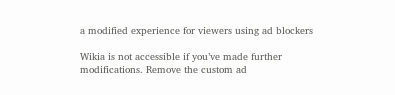a modified experience for viewers using ad blockers

Wikia is not accessible if you’ve made further modifications. Remove the custom ad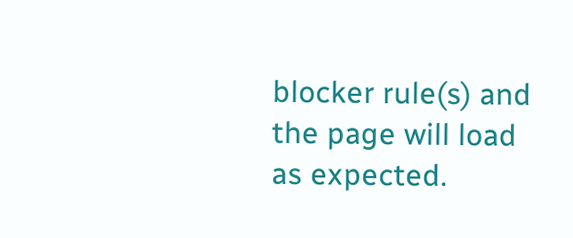blocker rule(s) and the page will load as expected.